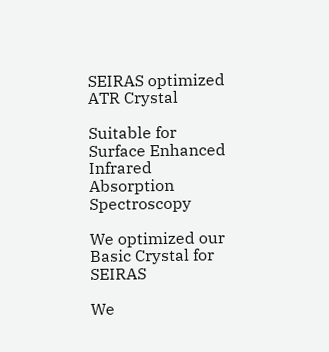SEIRAS optimized ATR Crystal

Suitable for Surface Enhanced Infrared Absorption Spectroscopy

We optimized our Basic Crystal for SEIRAS

We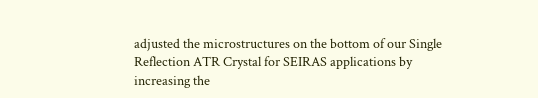adjusted the microstructures on the bottom of our Single Reflection ATR Crystal for SEIRAS applications by increasing the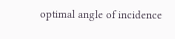optimal angle of incidence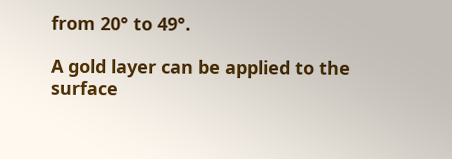from 20° to 49°.

A gold layer can be applied to the surface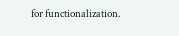for functionalization.